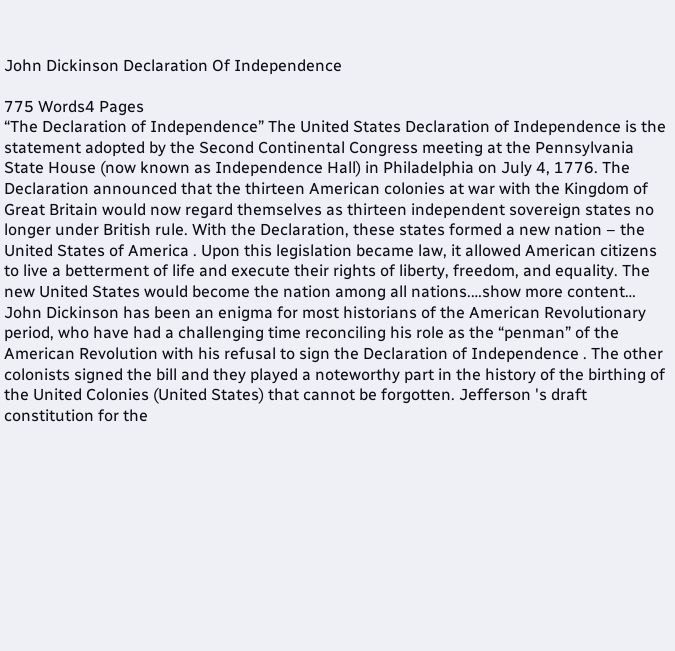John Dickinson Declaration Of Independence

775 Words4 Pages
“The Declaration of Independence” The United States Declaration of Independence is the statement adopted by the Second Continental Congress meeting at the Pennsylvania State House (now known as Independence Hall) in Philadelphia on July 4, 1776. The Declaration announced that the thirteen American colonies at war with the Kingdom of Great Britain would now regard themselves as thirteen independent sovereign states no longer under British rule. With the Declaration, these states formed a new nation – the United States of America . Upon this legislation became law, it allowed American citizens to live a betterment of life and execute their rights of liberty, freedom, and equality. The new United States would become the nation among all nations.…show more content…
John Dickinson has been an enigma for most historians of the American Revolutionary period, who have had a challenging time reconciling his role as the “penman” of the American Revolution with his refusal to sign the Declaration of Independence . The other colonists signed the bill and they played a noteworthy part in the history of the birthing of the United Colonies (United States) that cannot be forgotten. Jefferson 's draft constitution for the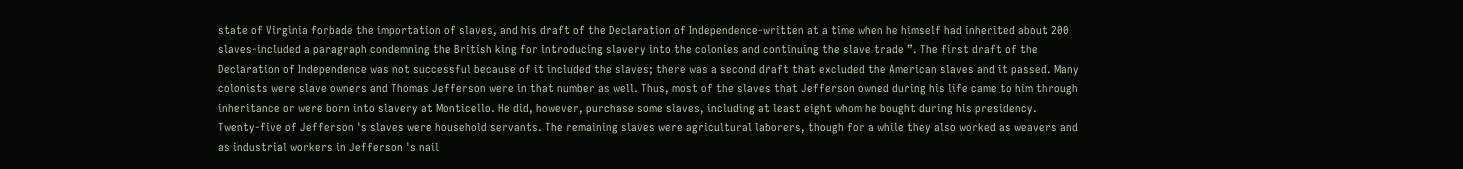state of Virginia forbade the importation of slaves, and his draft of the Declaration of Independence-written at a time when he himself had inherited about 200 slaves-included a paragraph condemning the British king for introducing slavery into the colonies and continuing the slave trade ”. The first draft of the Declaration of Independence was not successful because of it included the slaves; there was a second draft that excluded the American slaves and it passed. Many colonists were slave owners and Thomas Jefferson were in that number as well. Thus, most of the slaves that Jefferson owned during his life came to him through inheritance or were born into slavery at Monticello. He did, however, purchase some slaves, including at least eight whom he bought during his presidency. Twenty-five of Jefferson 's slaves were household servants. The remaining slaves were agricultural laborers, though for a while they also worked as weavers and as industrial workers in Jefferson 's nail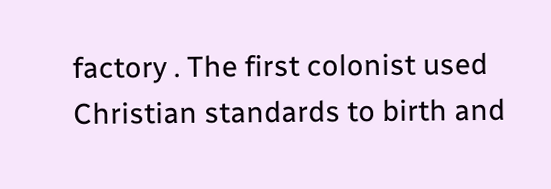factory . The first colonist used Christian standards to birth and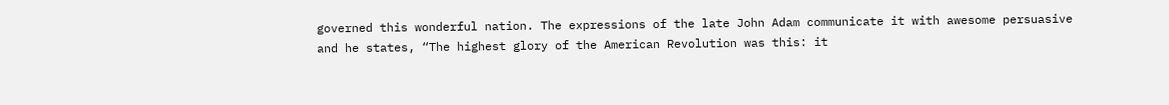governed this wonderful nation. The expressions of the late John Adam communicate it with awesome persuasive and he states, “The highest glory of the American Revolution was this: it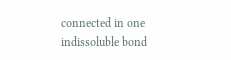connected in one indissoluble bond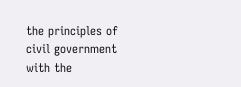the principles of civil government with the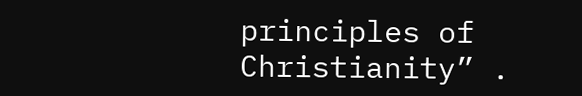principles of Christianity” .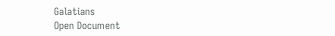Galatians
Open Document